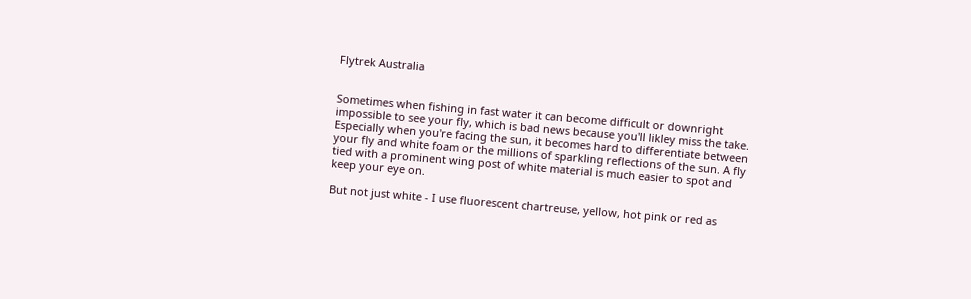Flytrek Australia


Sometimes when fishing in fast water it can become difficult or downright impossible to see your fly, which is bad news because you'll likley miss the take. Especially when you're facing the sun, it becomes hard to differentiate between your fly and white foam or the millions of sparkling reflections of the sun. A fly tied with a prominent wing post of white material is much easier to spot and keep your eye on.

But not just white - I use fluorescent chartreuse, yellow, hot pink or red as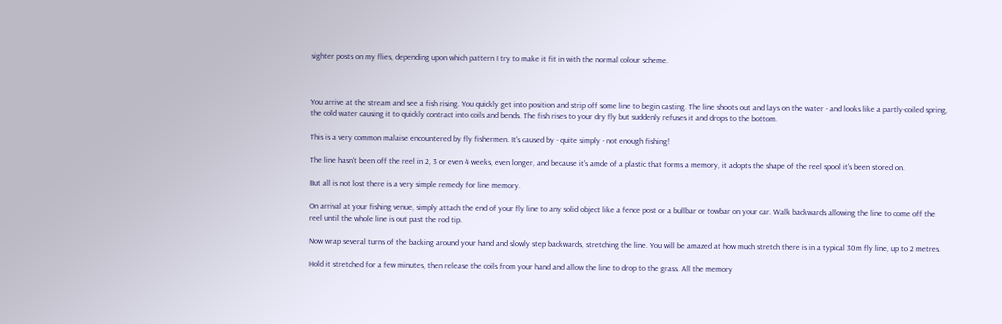sighter posts on my flies, depending upon which pattern I try to make it fit in with the normal colour scheme.



You arrive at the stream and see a fish rising. You quickly get into position and strip off some line to begin casting. The line shoots out and lays on the water - and looks like a partly-coiled spring, the cold water causing it to quickly contract into coils and bends. The fish rises to your dry fly but suddenly refuses it and drops to the bottom.

This is a very common malaise encountered by fly fishermen. It's caused by - quite simply - not enough fishing!

The line hasn't been off the reel in 2, 3 or even 4 weeks, even longer, and because it's amde of a plastic that forms a memory, it adopts the shape of the reel spool it's been stored on.

But all is not lost there is a very simple remedy for line memory.

On arrival at your fishing venue, simply attach the end of your fly line to any solid object like a fence post or a bullbar or towbar on your car. Walk backwards allowing the line to come off the reel until the whole line is out past the rod tip.

Now wrap several turns of the backing around your hand and slowly step backwards, stretching the line. You will be amazed at how much stretch there is in a typical 30m fly line, up to 2 metres.

Hold it stretched for a few minutes, then release the coils from your hand and allow the line to drop to the grass. All the memory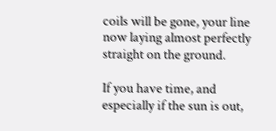coils will be gone, your line now laying almost perfectly straight on the ground.

If you have time, and especially if the sun is out,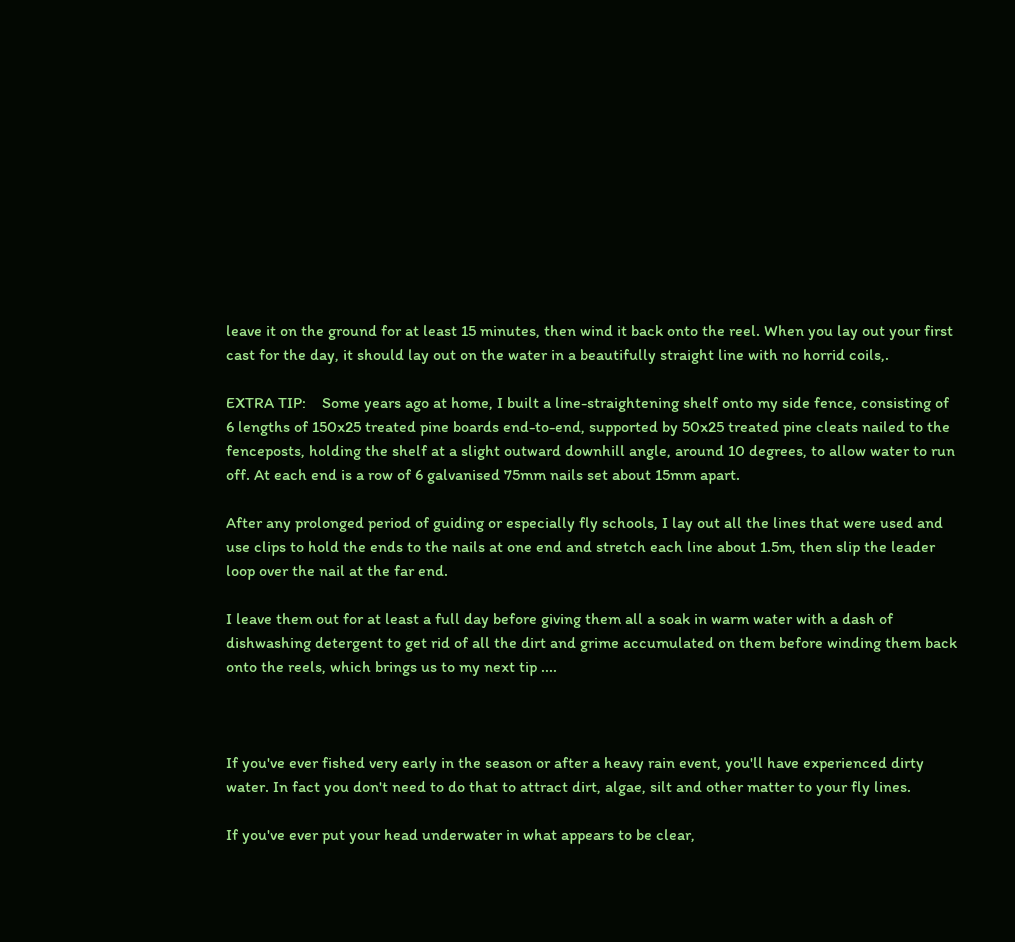leave it on the ground for at least 15 minutes, then wind it back onto the reel. When you lay out your first cast for the day, it should lay out on the water in a beautifully straight line with no horrid coils,.

EXTRA TIP:    Some years ago at home, I built a line-straightening shelf onto my side fence, consisting of 6 lengths of 150x25 treated pine boards end-to-end, supported by 50x25 treated pine cleats nailed to the fenceposts, holding the shelf at a slight outward downhill angle, around 10 degrees, to allow water to run off. At each end is a row of 6 galvanised 75mm nails set about 15mm apart.

After any prolonged period of guiding or especially fly schools, I lay out all the lines that were used and use clips to hold the ends to the nails at one end and stretch each line about 1.5m, then slip the leader loop over the nail at the far end.

I leave them out for at least a full day before giving them all a soak in warm water with a dash of dishwashing detergent to get rid of all the dirt and grime accumulated on them before winding them back onto the reels, which brings us to my next tip ....



If you've ever fished very early in the season or after a heavy rain event, you'll have experienced dirty water. In fact you don't need to do that to attract dirt, algae, silt and other matter to your fly lines.

If you've ever put your head underwater in what appears to be clear,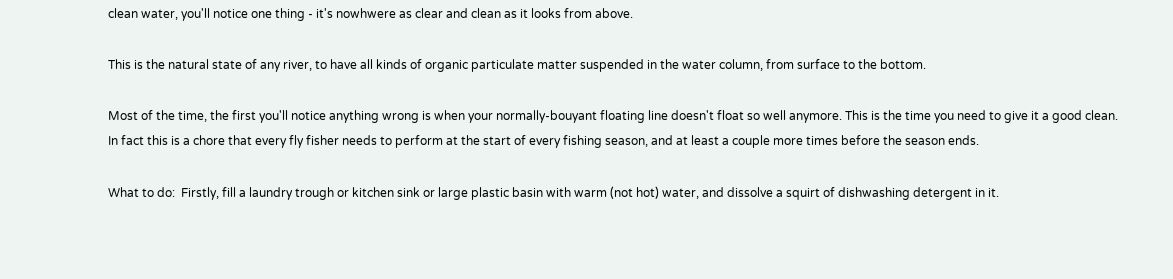clean water, you'll notice one thing - it's nowhwere as clear and clean as it looks from above.

This is the natural state of any river, to have all kinds of organic particulate matter suspended in the water column, from surface to the bottom.

Most of the time, the first you'll notice anything wrong is when your normally-bouyant floating line doesn't float so well anymore. This is the time you need to give it a good clean. In fact this is a chore that every fly fisher needs to perform at the start of every fishing season, and at least a couple more times before the season ends.

What to do:  Firstly, fill a laundry trough or kitchen sink or large plastic basin with warm (not hot) water, and dissolve a squirt of dishwashing detergent in it.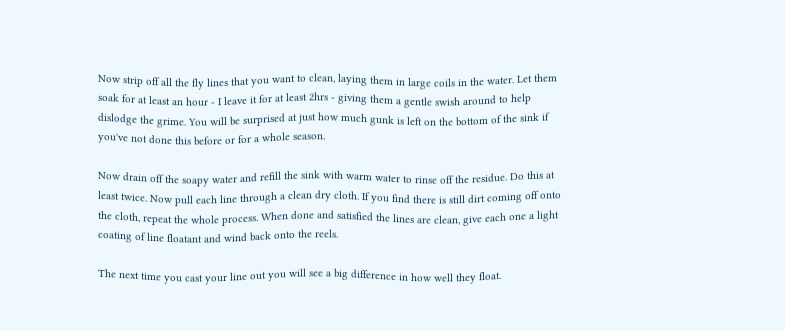Now strip off all the fly lines that you want to clean, laying them in large coils in the water. Let them soak for at least an hour - I leave it for at least 2hrs - giving them a gentle swish around to help dislodge the grime. You will be surprised at just how much gunk is left on the bottom of the sink if you've not done this before or for a whole season.

Now drain off the soapy water and refill the sink with warm water to rinse off the residue. Do this at least twice. Now pull each line through a clean dry cloth. If you find there is still dirt coming off onto the cloth, repeat the whole process. When done and satisfied the lines are clean, give each one a light coating of line floatant and wind back onto the reels.

The next time you cast your line out you will see a big difference in how well they float.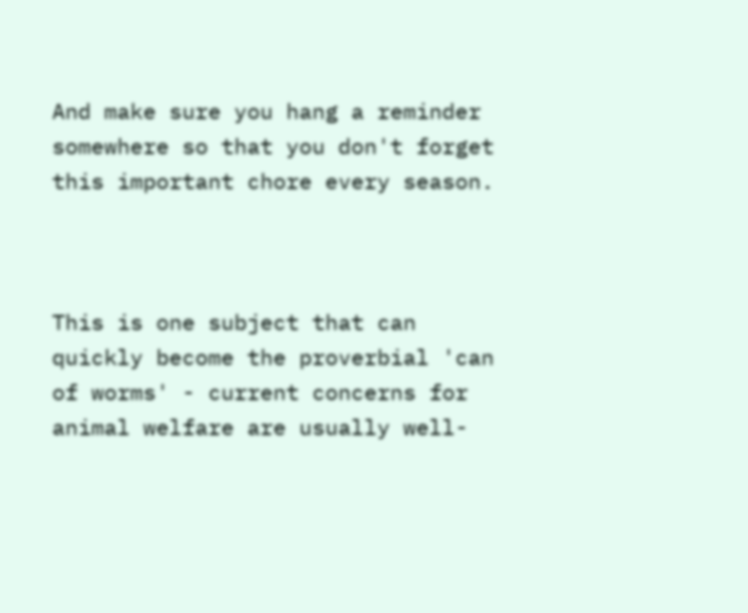And make sure you hang a reminder somewhere so that you don't forget this important chore every season.



This is one subject that can quickly become the proverbial 'can of worms' - current concerns for animal welfare are usually well-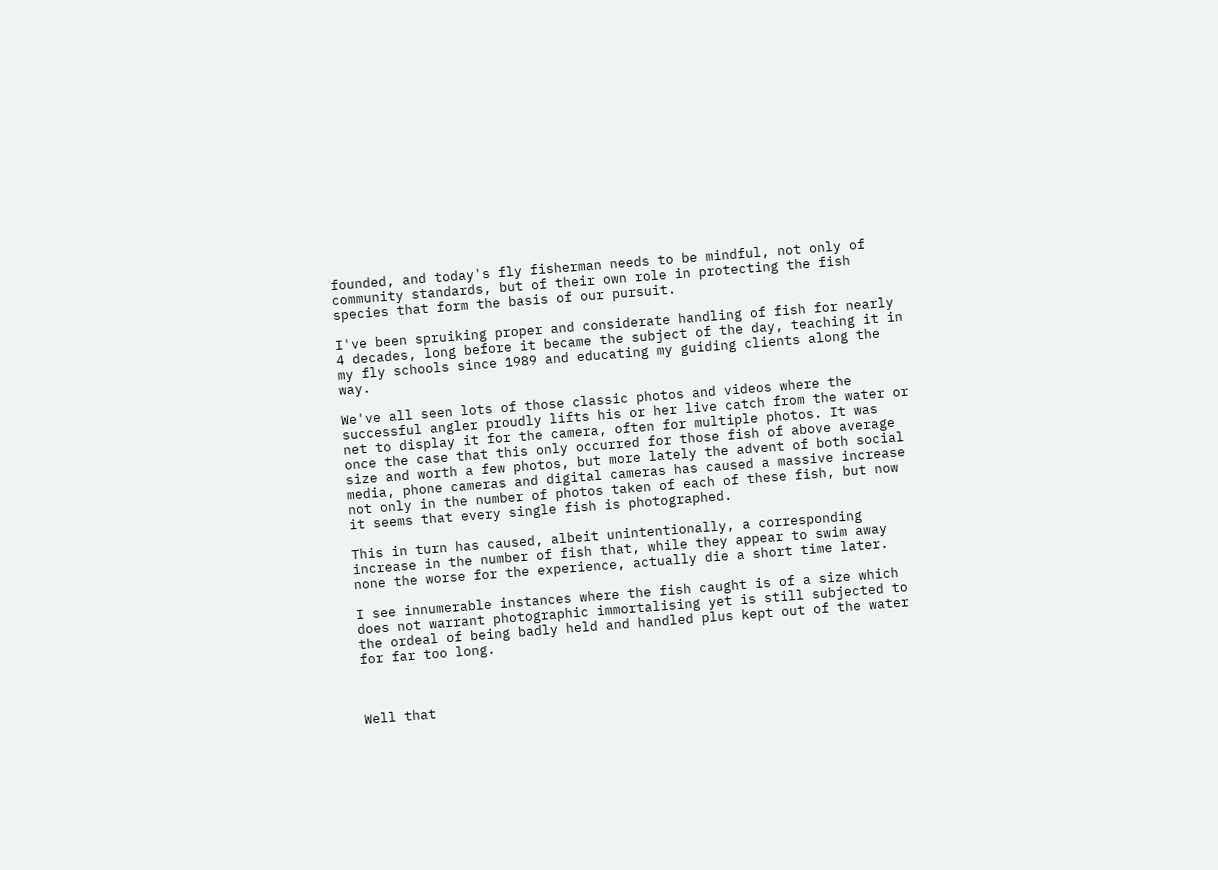founded, and today's fly fisherman needs to be mindful, not only of community standards, but of their own role in protecting the fish species that form the basis of our pursuit.

I've been spruiking proper and considerate handling of fish for nearly 4 decades, long before it became the subject of the day, teaching it in my fly schools since 1989 and educating my guiding clients along the way.

We've all seen lots of those classic photos and videos where the successful angler proudly lifts his or her live catch from the water or net to display it for the camera, often for multiple photos. It was once the case that this only occurred for those fish of above average size and worth a few photos, but more lately the advent of both social media, phone cameras and digital cameras has caused a massive increase not only in the number of photos taken of each of these fish, but now it seems that every single fish is photographed.

This in turn has caused, albeit unintentionally, a corresponding increase in the number of fish that, while they appear to swim away none the worse for the experience, actually die a short time later.

I see innumerable instances where the fish caught is of a size which does not warrant photographic immortalising yet is still subjected to the ordeal of being badly held and handled plus kept out of the water for far too long.



Well that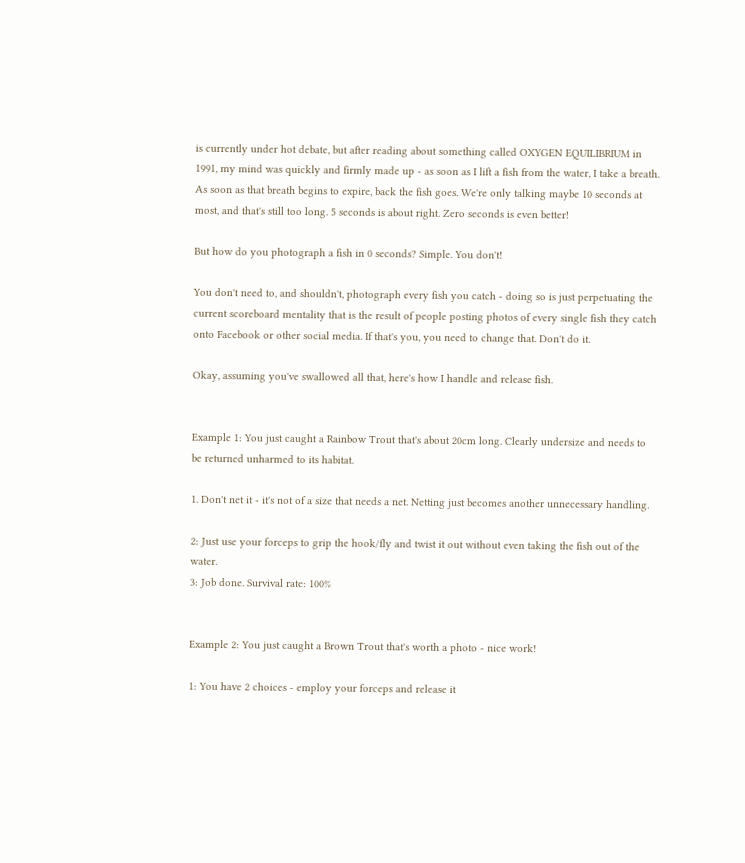is currently under hot debate, but after reading about something called OXYGEN EQUILIBRIUM in 1991, my mind was quickly and firmly made up - as soon as I lift a fish from the water, I take a breath. As soon as that breath begins to expire, back the fish goes. We're only talking maybe 10 seconds at most, and that's still too long. 5 seconds is about right. Zero seconds is even better!

But how do you photograph a fish in 0 seconds? Simple. You don't!

You don't need to, and shouldn't, photograph every fish you catch - doing so is just perpetuating the current scoreboard mentality that is the result of people posting photos of every single fish they catch onto Facebook or other social media. If that's you, you need to change that. Don't do it.

Okay, assuming you've swallowed all that, here's how I handle and release fish.


Example 1: You just caught a Rainbow Trout that's about 20cm long. Clearly undersize and needs to be returned unharmed to its habitat.

1. Don't net it - it's not of a size that needs a net. Netting just becomes another unnecessary handling.

2: Just use your forceps to grip the hook/fly and twist it out without even taking the fish out of the water.                                                                                                                                                  3: Job done. Survival rate: 100%


Example 2: You just caught a Brown Trout that's worth a photo - nice work!

1: You have 2 choices - employ your forceps and release it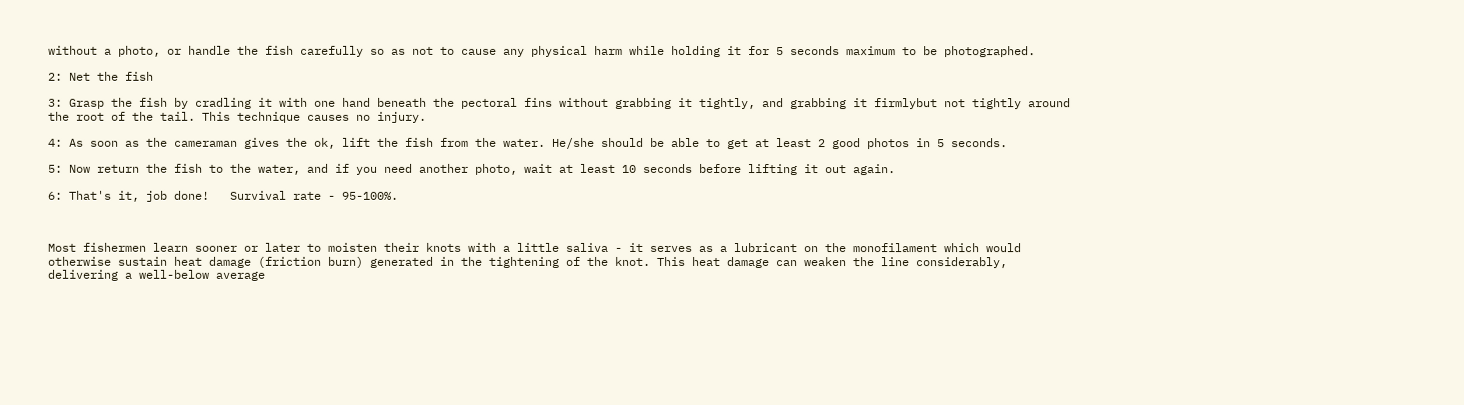without a photo, or handle the fish carefully so as not to cause any physical harm while holding it for 5 seconds maximum to be photographed.

2: Net the fish

3: Grasp the fish by cradling it with one hand beneath the pectoral fins without grabbing it tightly, and grabbing it firmlybut not tightly around the root of the tail. This technique causes no injury.

4: As soon as the cameraman gives the ok, lift the fish from the water. He/she should be able to get at least 2 good photos in 5 seconds.

5: Now return the fish to the water, and if you need another photo, wait at least 10 seconds before lifting it out again.

6: That's it, job done!   Survival rate - 95-100%.



Most fishermen learn sooner or later to moisten their knots with a little saliva - it serves as a lubricant on the monofilament which would otherwise sustain heat damage (friction burn) generated in the tightening of the knot. This heat damage can weaken the line considerably, delivering a well-below average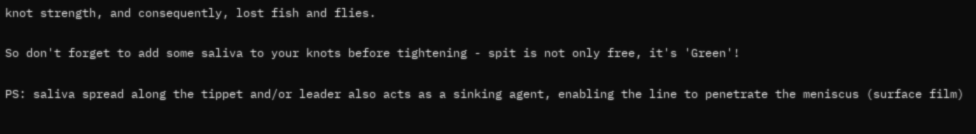knot strength, and consequently, lost fish and flies.

So don't forget to add some saliva to your knots before tightening - spit is not only free, it's 'Green'!

PS: saliva spread along the tippet and/or leader also acts as a sinking agent, enabling the line to penetrate the meniscus (surface film)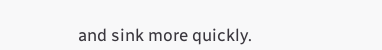and sink more quickly.